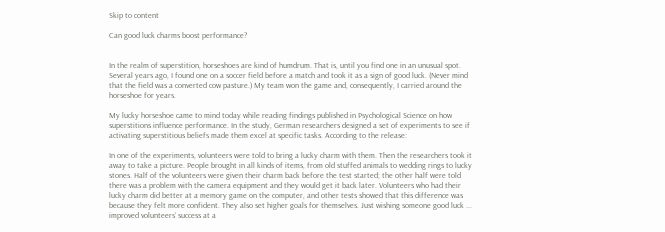Skip to content

Can good luck charms boost performance?


In the realm of superstition, horseshoes are kind of humdrum. That is, until you find one in an unusual spot. Several years ago, I found one on a soccer field before a match and took it as a sign of good luck. (Never mind that the field was a converted cow pasture.) My team won the game and, consequently, I carried around the horseshoe for years.

My lucky horseshoe came to mind today while reading findings published in Psychological Science on how superstitions influence performance. In the study, German researchers designed a set of experiments to see if activating superstitious beliefs made them excel at specific tasks. According to the release:

In one of the experiments, volunteers were told to bring a lucky charm with them. Then the researchers took it away to take a picture. People brought in all kinds of items, from old stuffed animals to wedding rings to lucky stones. Half of the volunteers were given their charm back before the test started; the other half were told there was a problem with the camera equipment and they would get it back later. Volunteers who had their lucky charm did better at a memory game on the computer, and other tests showed that this difference was because they felt more confident. They also set higher goals for themselves. Just wishing someone good luck ... improved volunteers’ success at a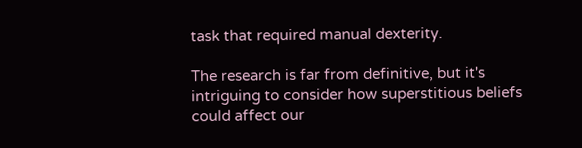task that required manual dexterity.

The research is far from definitive, but it's intriguing to consider how superstitious beliefs could affect our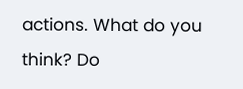actions. What do you think? Do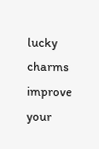lucky charms improve your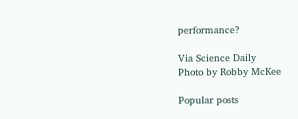performance?

Via Science Daily
Photo by Robby McKee

Popular posts